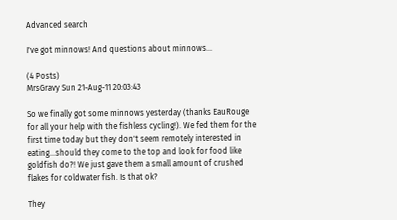Advanced search

I've got minnows! And questions about minnows...

(4 Posts)
MrsGravy Sun 21-Aug-11 20:03:43

So we finally got some minnows yesterday (thanks EauRouge for all your help with the fishless cycling!). We fed them for the first time today but they don't seem remotely interested in eating...should they come to the top and look for food like goldfish do?! We just gave them a small amount of crushed flakes for coldwater fish. Is that ok?

They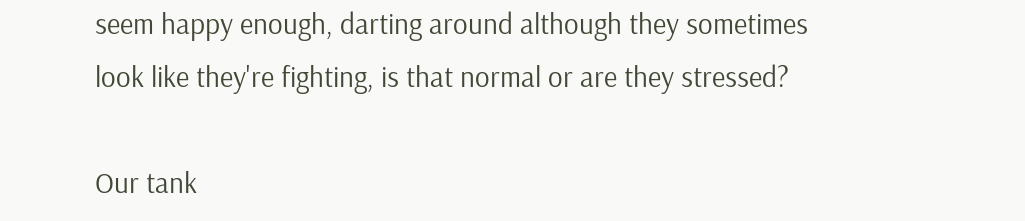seem happy enough, darting around although they sometimes look like they're fighting, is that normal or are they stressed?

Our tank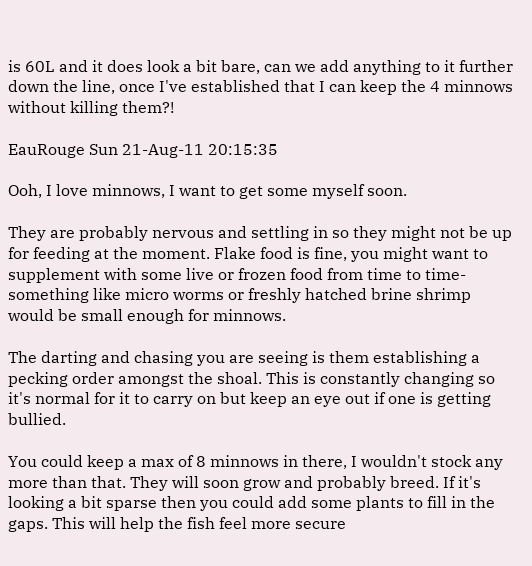is 60L and it does look a bit bare, can we add anything to it further down the line, once I've established that I can keep the 4 minnows without killing them?!

EauRouge Sun 21-Aug-11 20:15:35

Ooh, I love minnows, I want to get some myself soon.

They are probably nervous and settling in so they might not be up for feeding at the moment. Flake food is fine, you might want to supplement with some live or frozen food from time to time- something like micro worms or freshly hatched brine shrimp would be small enough for minnows.

The darting and chasing you are seeing is them establishing a pecking order amongst the shoal. This is constantly changing so it's normal for it to carry on but keep an eye out if one is getting bullied.

You could keep a max of 8 minnows in there, I wouldn't stock any more than that. They will soon grow and probably breed. If it's looking a bit sparse then you could add some plants to fill in the gaps. This will help the fish feel more secure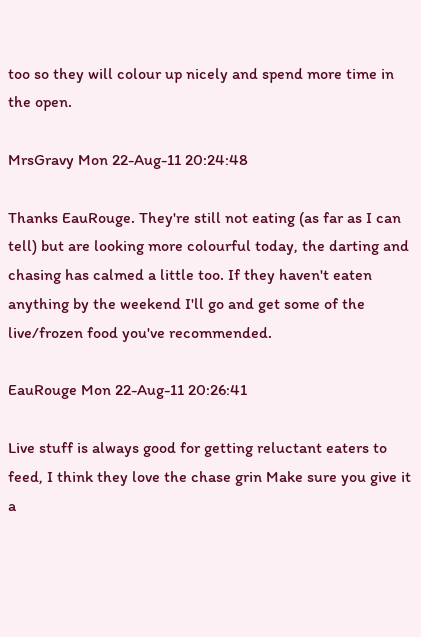too so they will colour up nicely and spend more time in the open.

MrsGravy Mon 22-Aug-11 20:24:48

Thanks EauRouge. They're still not eating (as far as I can tell) but are looking more colourful today, the darting and chasing has calmed a little too. If they haven't eaten anything by the weekend I'll go and get some of the live/frozen food you've recommended.

EauRouge Mon 22-Aug-11 20:26:41

Live stuff is always good for getting reluctant eaters to feed, I think they love the chase grin Make sure you give it a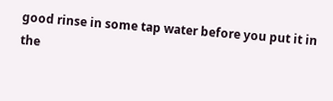good rinse in some tap water before you put it in the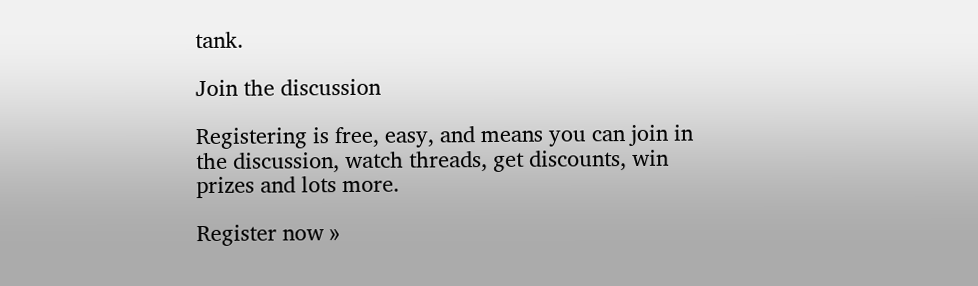tank.

Join the discussion

Registering is free, easy, and means you can join in the discussion, watch threads, get discounts, win prizes and lots more.

Register now »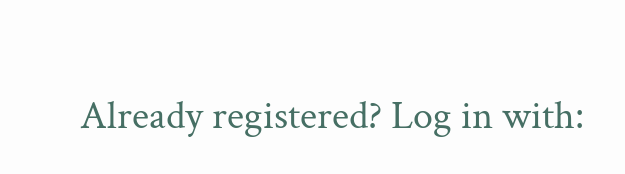Already registered? Log in with: